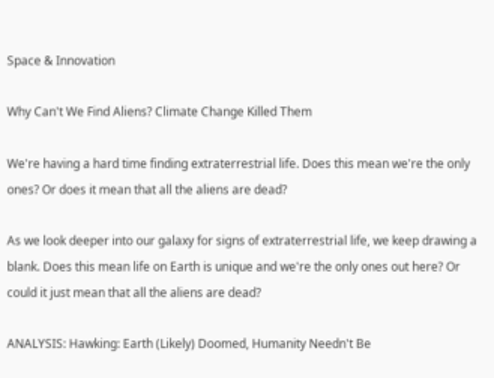Space & Innovation

Why Can't We Find Aliens? Climate Change Killed Them

We're having a hard time finding extraterrestrial life. Does this mean we're the only ones? Or does it mean that all the aliens are dead?

As we look deeper into our galaxy for signs of extraterrestrial life, we keep drawing a blank. Does this mean life on Earth is unique and we're the only ones out here? Or could it just mean that all the aliens are dead?

ANALYSIS: Hawking: Earth (Likely) Doomed, Humanity Needn't Be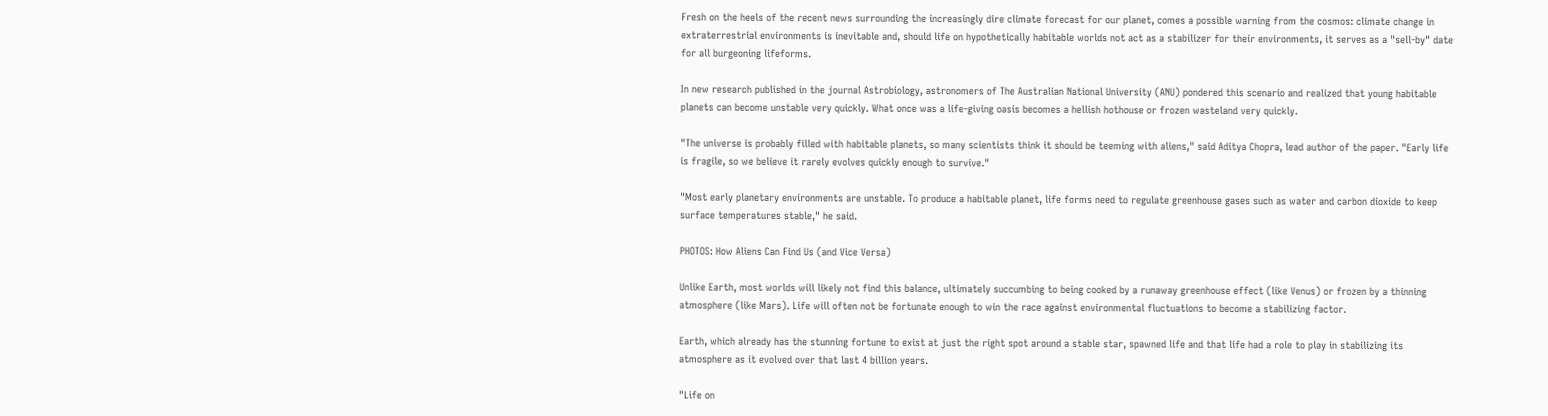Fresh on the heels of the recent news surrounding the increasingly dire climate forecast for our planet, comes a possible warning from the cosmos: climate change in extraterrestrial environments is inevitable and, should life on hypothetically habitable worlds not act as a stabilizer for their environments, it serves as a "sell-by" date for all burgeoning lifeforms.

In new research published in the journal Astrobiology, astronomers of The Australian National University (ANU) pondered this scenario and realized that young habitable planets can become unstable very quickly. What once was a life-giving oasis becomes a hellish hothouse or frozen wasteland very quickly.

"The universe is probably filled with habitable planets, so many scientists think it should be teeming with aliens," said Aditya Chopra, lead author of the paper. "Early life is fragile, so we believe it rarely evolves quickly enough to survive."

"Most early planetary environments are unstable. To produce a habitable planet, life forms need to regulate greenhouse gases such as water and carbon dioxide to keep surface temperatures stable," he said.

PHOTOS: How Aliens Can Find Us (and Vice Versa)

Unlike Earth, most worlds will likely not find this balance, ultimately succumbing to being cooked by a runaway greenhouse effect (like Venus) or frozen by a thinning atmosphere (like Mars). Life will often not be fortunate enough to win the race against environmental fluctuations to become a stabilizing factor.

Earth, which already has the stunning fortune to exist at just the right spot around a stable star, spawned life and that life had a role to play in stabilizing its atmosphere as it evolved over that last 4 billion years.

"Life on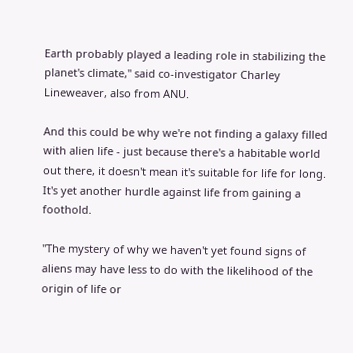Earth probably played a leading role in stabilizing the planet's climate," said co-investigator Charley Lineweaver, also from ANU.

And this could be why we're not finding a galaxy filled with alien life - just because there's a habitable world out there, it doesn't mean it's suitable for life for long. It's yet another hurdle against life from gaining a foothold.

"The mystery of why we haven't yet found signs of aliens may have less to do with the likelihood of the origin of life or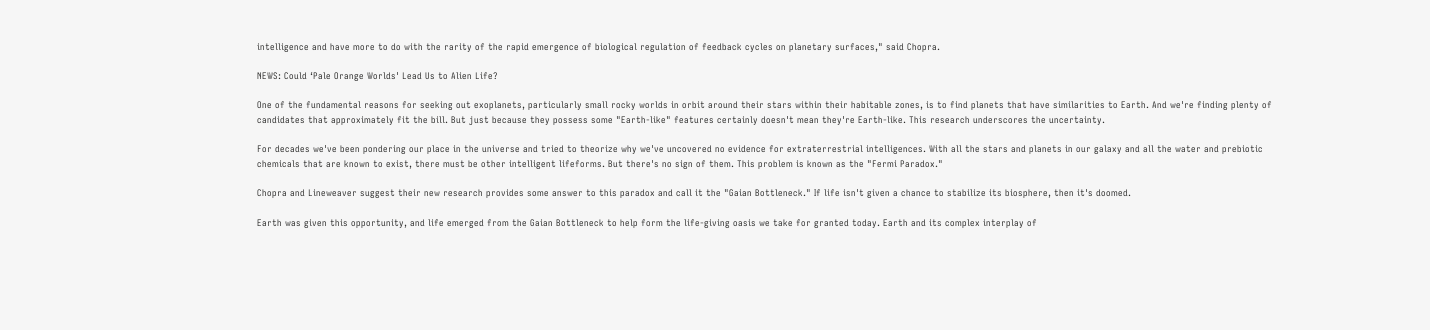intelligence and have more to do with the rarity of the rapid emergence of biological regulation of feedback cycles on planetary surfaces," said Chopra.

NEWS: Could ‘Pale Orange Worlds' Lead Us to Alien Life?

One of the fundamental reasons for seeking out exoplanets, particularly small rocky worlds in orbit around their stars within their habitable zones, is to find planets that have similarities to Earth. And we're finding plenty of candidates that approximately fit the bill. But just because they possess some "Earth-like" features certainly doesn't mean they're Earth-like. This research underscores the uncertainty.

For decades we've been pondering our place in the universe and tried to theorize why we've uncovered no evidence for extraterrestrial intelligences. With all the stars and planets in our galaxy and all the water and prebiotic chemicals that are known to exist, there must be other intelligent lifeforms. But there's no sign of them. This problem is known as the "Fermi Paradox."

Chopra and Lineweaver suggest their new research provides some answer to this paradox and call it the "Gaian Bottleneck." If life isn't given a chance to stabilize its biosphere, then it's doomed.

Earth was given this opportunity, and life emerged from the Gaian Bottleneck to help form the life-giving oasis we take for granted today. Earth and its complex interplay of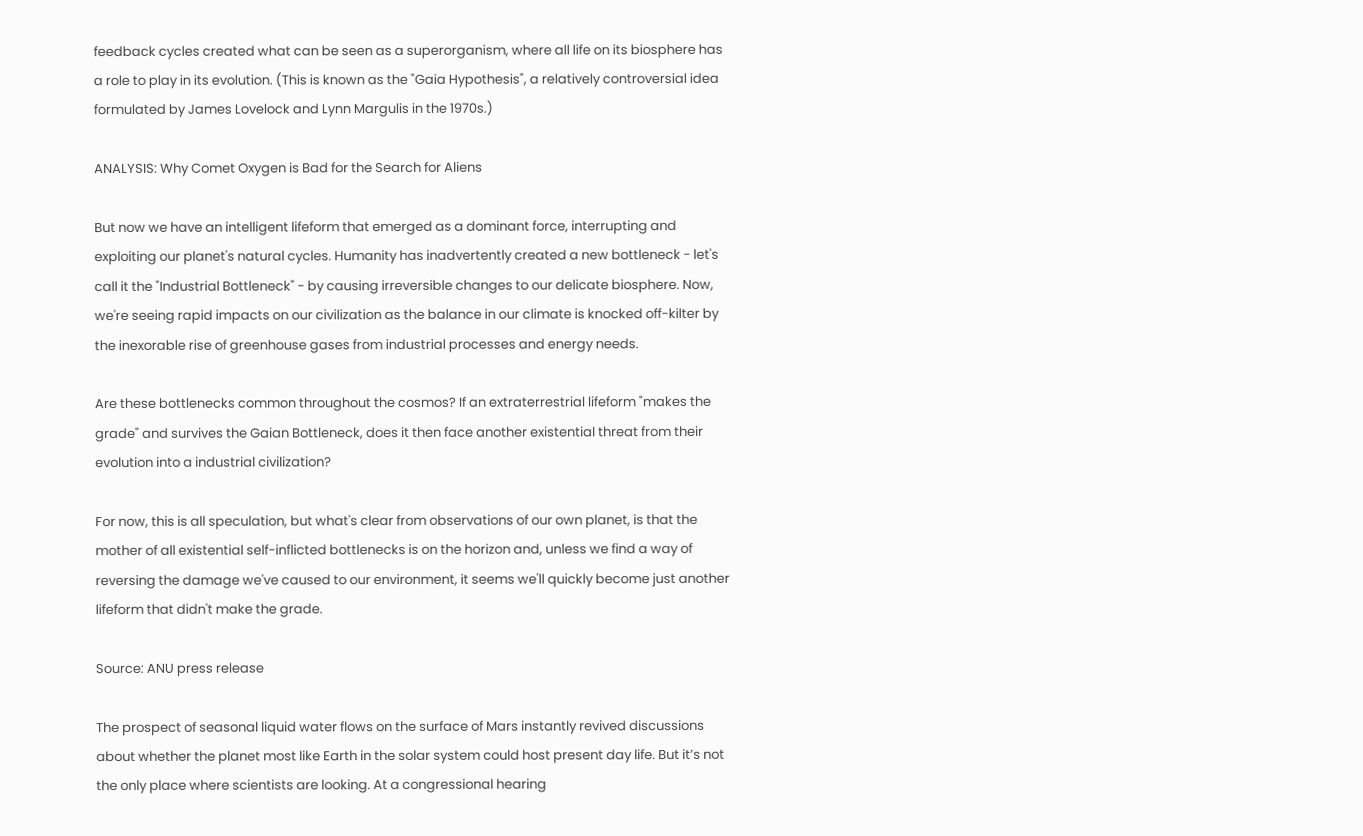feedback cycles created what can be seen as a superorganism, where all life on its biosphere has a role to play in its evolution. (This is known as the "Gaia Hypothesis", a relatively controversial idea formulated by James Lovelock and Lynn Margulis in the 1970s.)

ANALYSIS: Why Comet Oxygen is Bad for the Search for Aliens

But now we have an intelligent lifeform that emerged as a dominant force, interrupting and exploiting our planet's natural cycles. Humanity has inadvertently created a new bottleneck - let's call it the "Industrial Bottleneck" - by causing irreversible changes to our delicate biosphere. Now, we're seeing rapid impacts on our civilization as the balance in our climate is knocked off-kilter by the inexorable rise of greenhouse gases from industrial processes and energy needs.

Are these bottlenecks common throughout the cosmos? If an extraterrestrial lifeform "makes the grade" and survives the Gaian Bottleneck, does it then face another existential threat from their evolution into a industrial civilization?

For now, this is all speculation, but what's clear from observations of our own planet, is that the mother of all existential self-inflicted bottlenecks is on the horizon and, unless we find a way of reversing the damage we've caused to our environment, it seems we'll quickly become just another lifeform that didn't make the grade.

Source: ANU press release

The prospect of seasonal liquid water flows on the surface of Mars instantly revived discussions about whether the planet most like Earth in the solar system could host present day life. But it’s not the only place where scientists are looking. At a congressional hearing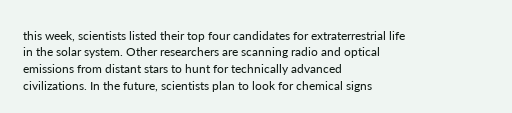this week, scientists listed their top four candidates for extraterrestrial life in the solar system. Other researchers are scanning radio and optical emissions from distant stars to hunt for technically advanced civilizations. In the future, scientists plan to look for chemical signs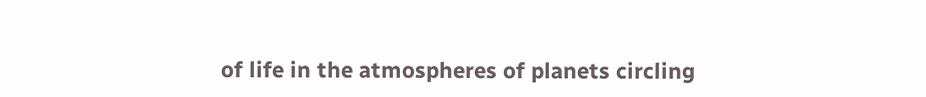of life in the atmospheres of planets circling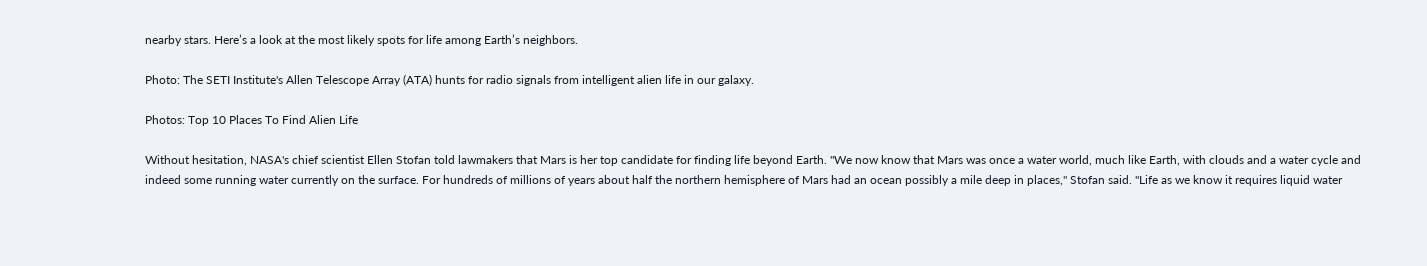nearby stars. Here’s a look at the most likely spots for life among Earth’s neighbors.

Photo: The SETI Institute's Allen Telescope Array (ATA) hunts for radio signals from intelligent alien life in our galaxy.

Photos: Top 10 Places To Find Alien Life

Without hesitation, NASA's chief scientist Ellen Stofan told lawmakers that Mars is her top candidate for finding life beyond Earth. "We now know that Mars was once a water world, much like Earth, with clouds and a water cycle and indeed some running water currently on the surface. For hundreds of millions of years about half the northern hemisphere of Mars had an ocean possibly a mile deep in places," Stofan said. "Life as we know it requires liquid water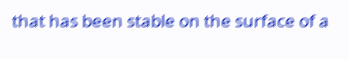that has been stable on the surface of a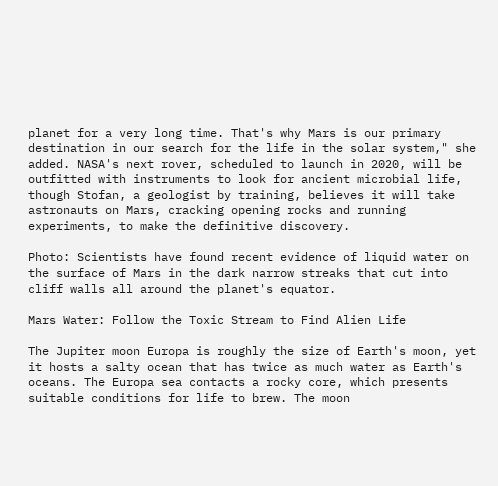planet for a very long time. That's why Mars is our primary destination in our search for the life in the solar system," she added. NASA's next rover, scheduled to launch in 2020, will be outfitted with instruments to look for ancient microbial life, though Stofan, a geologist by training, believes it will take astronauts on Mars, cracking opening rocks and running experiments, to make the definitive discovery.

Photo: Scientists have found recent evidence of liquid water on the surface of Mars in the dark narrow streaks that cut into cliff walls all around the planet's equator.

Mars Water: Follow the Toxic Stream to Find Alien Life

The Jupiter moon Europa is roughly the size of Earth's moon, yet it hosts a salty ocean that has twice as much water as Earth's oceans. The Europa sea contacts a rocky core, which presents suitable conditions for life to brew. The moon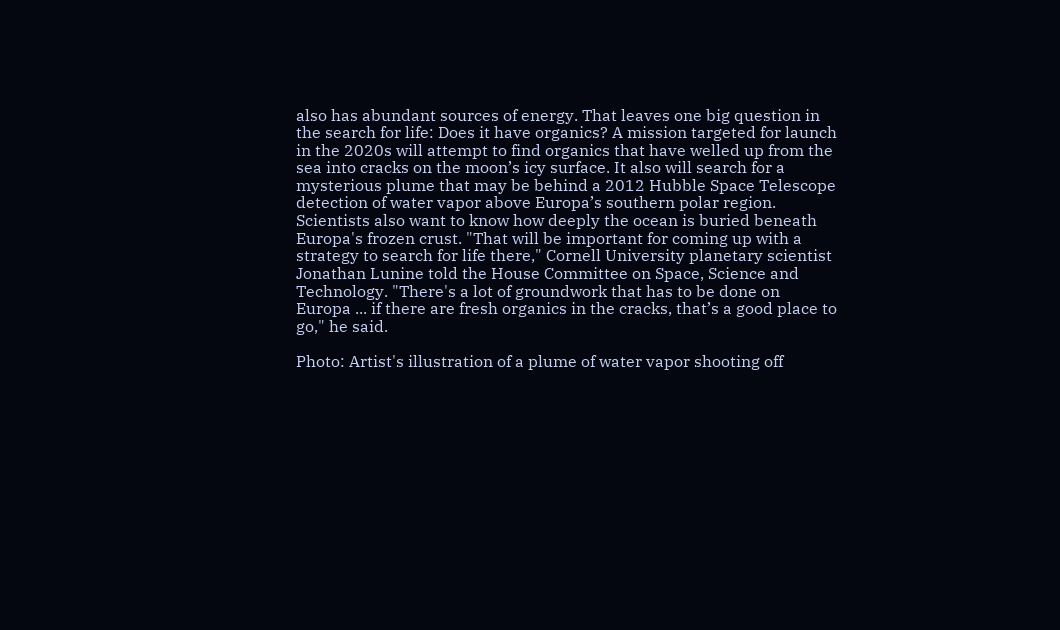also has abundant sources of energy. That leaves one big question in the search for life: Does it have organics? A mission targeted for launch in the 2020s will attempt to find organics that have welled up from the sea into cracks on the moon’s icy surface. It also will search for a mysterious plume that may be behind a 2012 Hubble Space Telescope detection of water vapor above Europa’s southern polar region. Scientists also want to know how deeply the ocean is buried beneath Europa's frozen crust. "That will be important for coming up with a strategy to search for life there," Cornell University planetary scientist Jonathan Lunine told the House Committee on Space, Science and Technology. "There's a lot of groundwork that has to be done on Europa ... if there are fresh organics in the cracks, that’s a good place to go," he said.

Photo: Artist's illustration of a plume of water vapor shooting off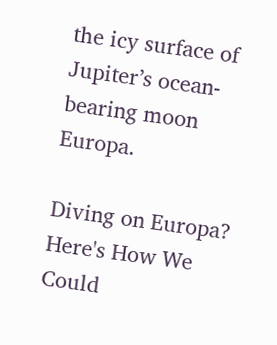the icy surface of Jupiter’s ocean-bearing moon Europa.

Diving on Europa? Here's How We Could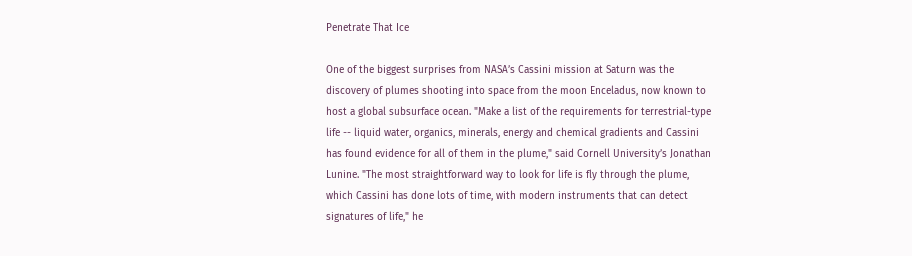Penetrate That Ice

One of the biggest surprises from NASA’s Cassini mission at Saturn was the discovery of plumes shooting into space from the moon Enceladus, now known to host a global subsurface ocean. "Make a list of the requirements for terrestrial-type life -- liquid water, organics, minerals, energy and chemical gradients and Cassini has found evidence for all of them in the plume," said Cornell University’s Jonathan Lunine. "The most straightforward way to look for life is fly through the plume, which Cassini has done lots of time, with modern instruments that can detect signatures of life," he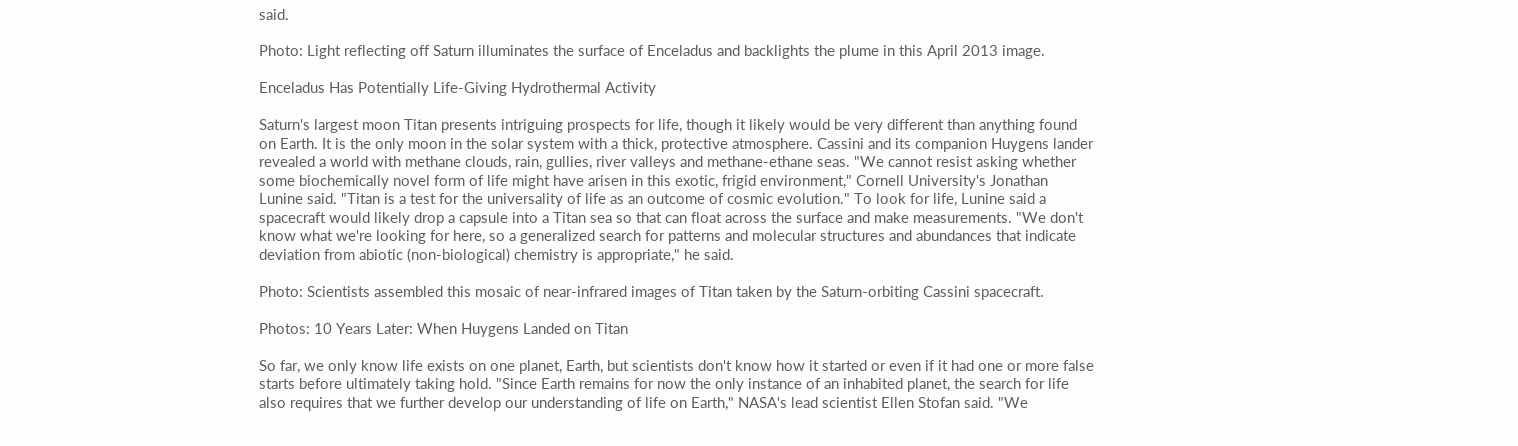said.

Photo: Light reflecting off Saturn illuminates the surface of Enceladus and backlights the plume in this April 2013 image.

Enceladus Has Potentially Life-Giving Hydrothermal Activity

Saturn's largest moon Titan presents intriguing prospects for life, though it likely would be very different than anything found on Earth. It is the only moon in the solar system with a thick, protective atmosphere. Cassini and its companion Huygens lander revealed a world with methane clouds, rain, gullies, river valleys and methane-ethane seas. "We cannot resist asking whether some biochemically novel form of life might have arisen in this exotic, frigid environment," Cornell University's Jonathan Lunine said. "Titan is a test for the universality of life as an outcome of cosmic evolution." To look for life, Lunine said a spacecraft would likely drop a capsule into a Titan sea so that can float across the surface and make measurements. "We don't know what we're looking for here, so a generalized search for patterns and molecular structures and abundances that indicate deviation from abiotic (non-biological) chemistry is appropriate," he said.

Photo: Scientists assembled this mosaic of near-infrared images of Titan taken by the Saturn-orbiting Cassini spacecraft.

Photos: 10 Years Later: When Huygens Landed on Titan

So far, we only know life exists on one planet, Earth, but scientists don't know how it started or even if it had one or more false starts before ultimately taking hold. "Since Earth remains for now the only instance of an inhabited planet, the search for life also requires that we further develop our understanding of life on Earth," NASA's lead scientist Ellen Stofan said. "We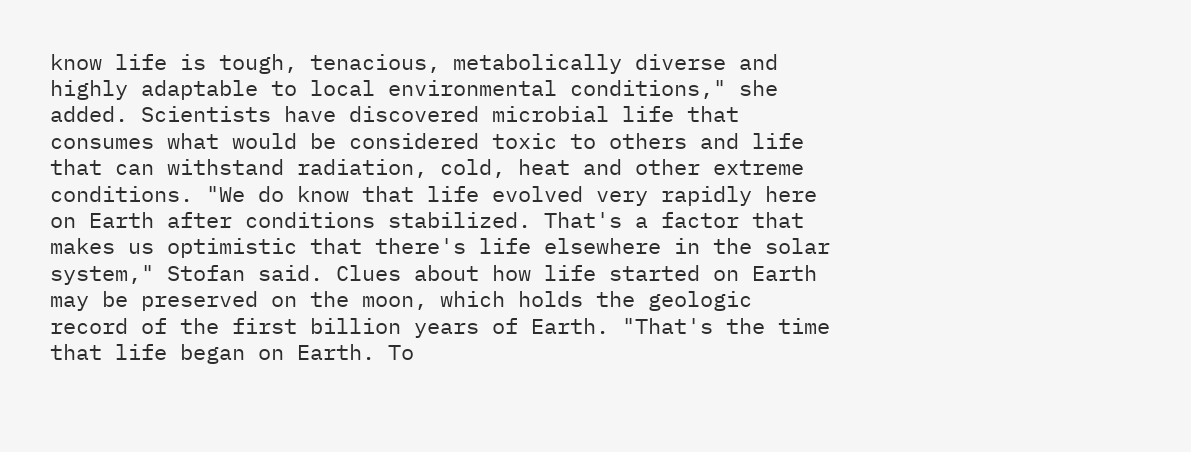know life is tough, tenacious, metabolically diverse and highly adaptable to local environmental conditions," she added. Scientists have discovered microbial life that consumes what would be considered toxic to others and life that can withstand radiation, cold, heat and other extreme conditions. "We do know that life evolved very rapidly here on Earth after conditions stabilized. That's a factor that makes us optimistic that there's life elsewhere in the solar system," Stofan said. Clues about how life started on Earth may be preserved on the moon, which holds the geologic record of the first billion years of Earth. "That's the time that life began on Earth. To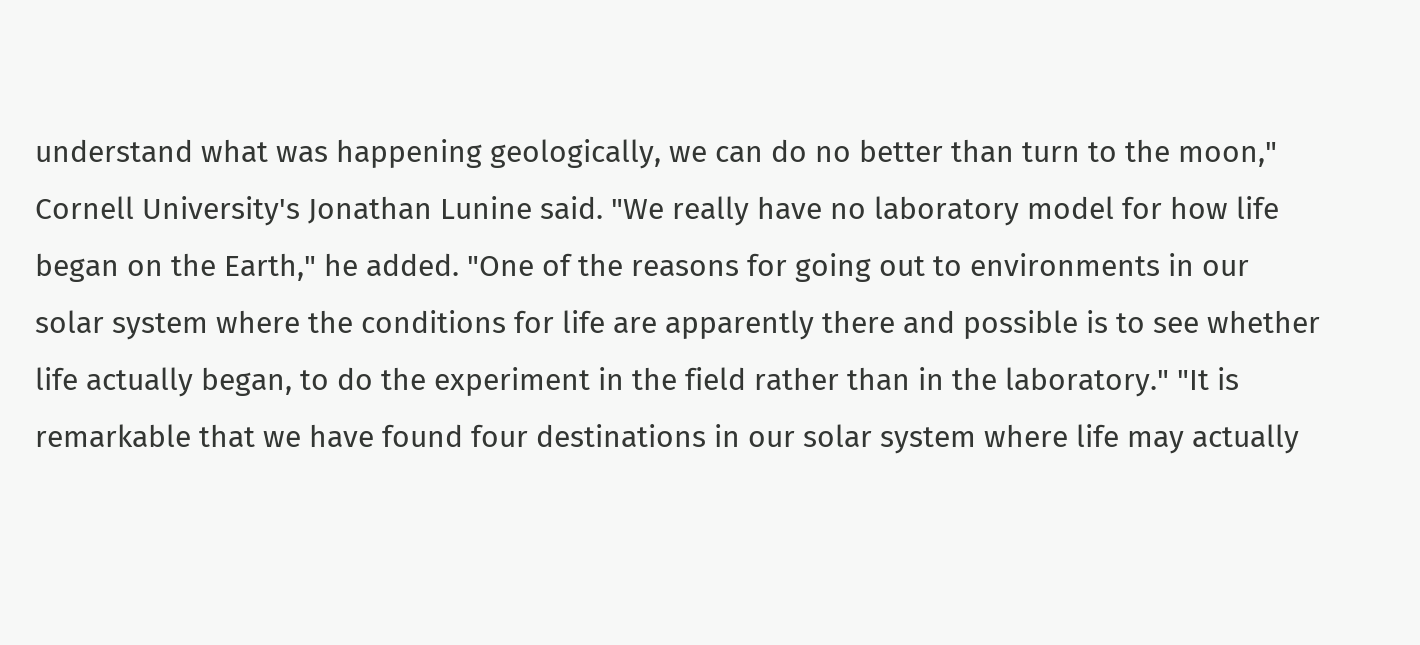understand what was happening geologically, we can do no better than turn to the moon," Cornell University's Jonathan Lunine said. "We really have no laboratory model for how life began on the Earth," he added. "One of the reasons for going out to environments in our solar system where the conditions for life are apparently there and possible is to see whether life actually began, to do the experiment in the field rather than in the laboratory." "It is remarkable that we have found four destinations in our solar system where life may actually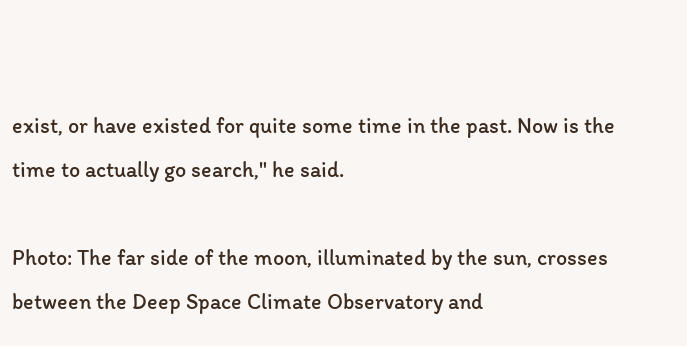exist, or have existed for quite some time in the past. Now is the time to actually go search," he said.

Photo: The far side of the moon, illuminated by the sun, crosses between the Deep Space Climate Observatory and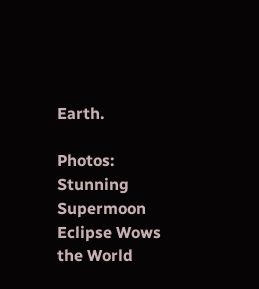Earth.

Photos: Stunning Supermoon Eclipse Wows the World